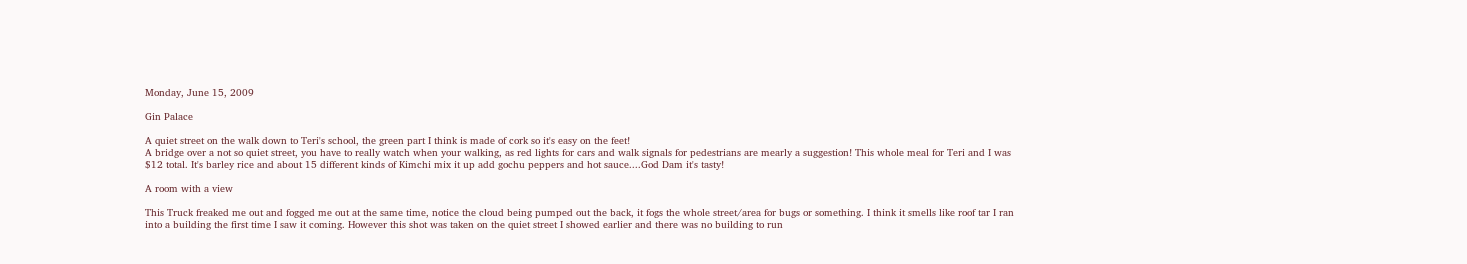Monday, June 15, 2009

Gin Palace

A quiet street on the walk down to Teri's school, the green part I think is made of cork so it's easy on the feet!
A bridge over a not so quiet street, you have to really watch when your walking, as red lights for cars and walk signals for pedestrians are mearly a suggestion! This whole meal for Teri and I was $12 total. It's barley rice and about 15 different kinds of Kimchi mix it up add gochu peppers and hot sauce....God Dam it's tasty!

A room with a view

This Truck freaked me out and fogged me out at the same time, notice the cloud being pumped out the back, it fogs the whole street/area for bugs or something. I think it smells like roof tar I ran into a building the first time I saw it coming. However this shot was taken on the quiet street I showed earlier and there was no building to run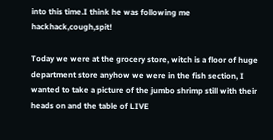into this time.I think he was following me hackhack,cough,spit!

Today we were at the grocery store, witch is a floor of huge department store anyhow we were in the fish section, I wanted to take a picture of the jumbo shrimp still with their heads on and the table of LIVE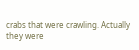crabs that were crawling. Actually they were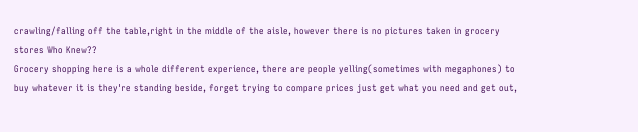crawling/falling off the table,right in the middle of the aisle, however there is no pictures taken in grocery stores Who Knew??
Grocery shopping here is a whole different experience, there are people yelling(sometimes with megaphones) to buy whatever it is they're standing beside, forget trying to compare prices just get what you need and get out,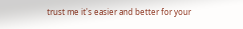trust me it's easier and better for your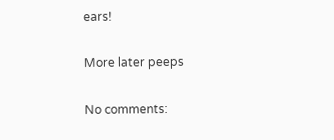ears!

More later peeps

No comments: